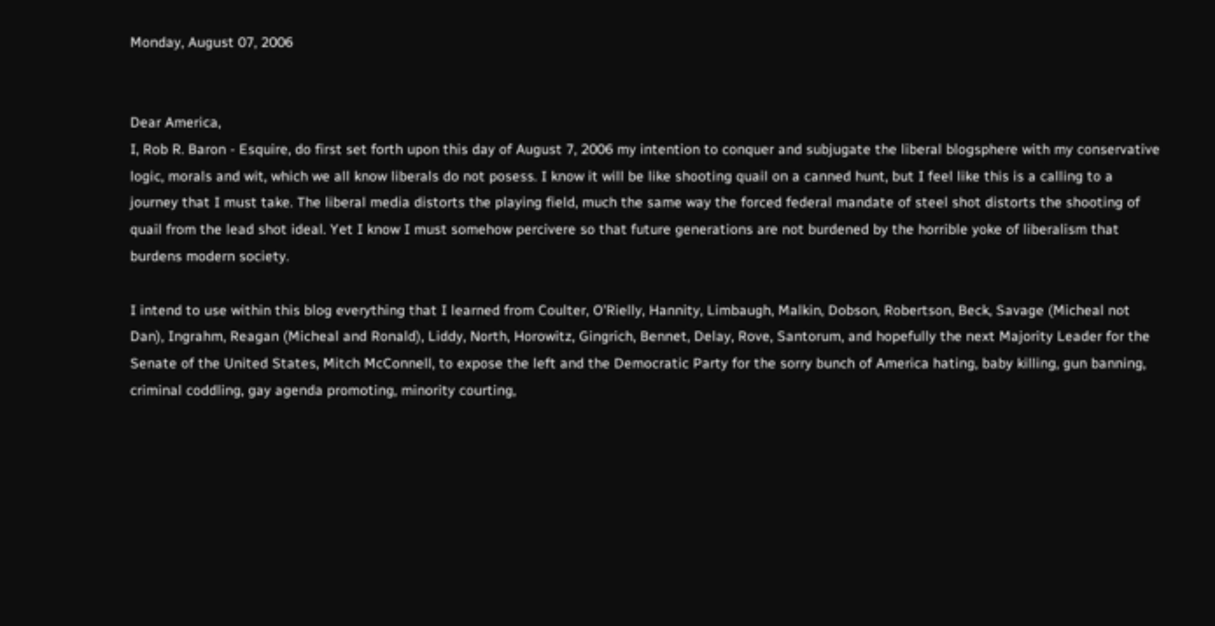Monday, August 07, 2006


Dear America,
I, Rob R. Baron - Esquire, do first set forth upon this day of August 7, 2006 my intention to conquer and subjugate the liberal blogsphere with my conservative logic, morals and wit, which we all know liberals do not posess. I know it will be like shooting quail on a canned hunt, but I feel like this is a calling to a journey that I must take. The liberal media distorts the playing field, much the same way the forced federal mandate of steel shot distorts the shooting of quail from the lead shot ideal. Yet I know I must somehow percivere so that future generations are not burdened by the horrible yoke of liberalism that burdens modern society.

I intend to use within this blog everything that I learned from Coulter, O'Rielly, Hannity, Limbaugh, Malkin, Dobson, Robertson, Beck, Savage (Micheal not Dan), Ingrahm, Reagan (Micheal and Ronald), Liddy, North, Horowitz, Gingrich, Bennet, Delay, Rove, Santorum, and hopefully the next Majority Leader for the Senate of the United States, Mitch McConnell, to expose the left and the Democratic Party for the sorry bunch of America hating, baby killing, gun banning, criminal coddling, gay agenda promoting, minority courting,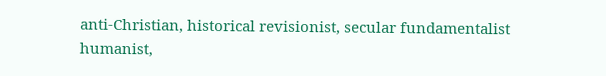anti-Christian, historical revisionist, secular fundamentalist humanist,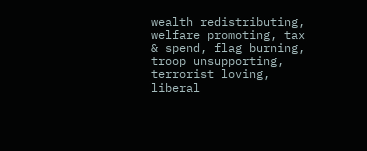wealth redistributing, welfare promoting, tax & spend, flag burning, troop unsupporting, terrorist loving, liberal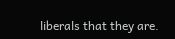liberals that they are.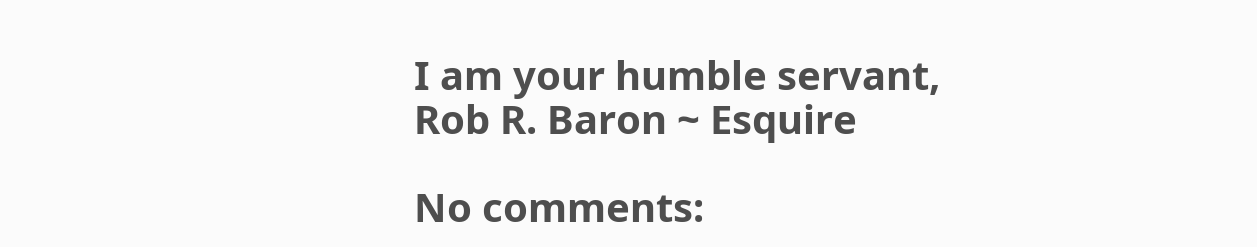I am your humble servant,
Rob R. Baron ~ Esquire

No comments: